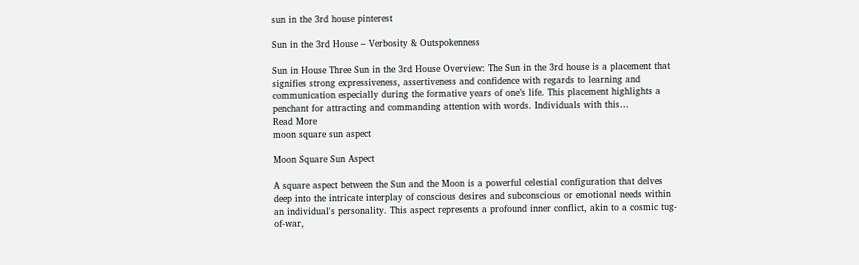sun in the 3rd house pinterest

Sun in the 3rd House – Verbosity & Outspokenness

Sun in House Three Sun in the 3rd House Overview: The Sun in the 3rd house is a placement that signifies strong expressiveness, assertiveness and confidence with regards to learning and communication especially during the formative years of one’s life. This placement highlights a penchant for attracting and commanding attention with words. Individuals with this…
Read More
moon square sun aspect

Moon Square Sun Aspect

A square aspect between the Sun and the Moon is a powerful celestial configuration that delves deep into the intricate interplay of conscious desires and subconscious or emotional needs within an individual's personality. This aspect represents a profound inner conflict, akin to a cosmic tug-of-war,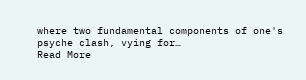where two fundamental components of one's psyche clash, vying for…
Read More